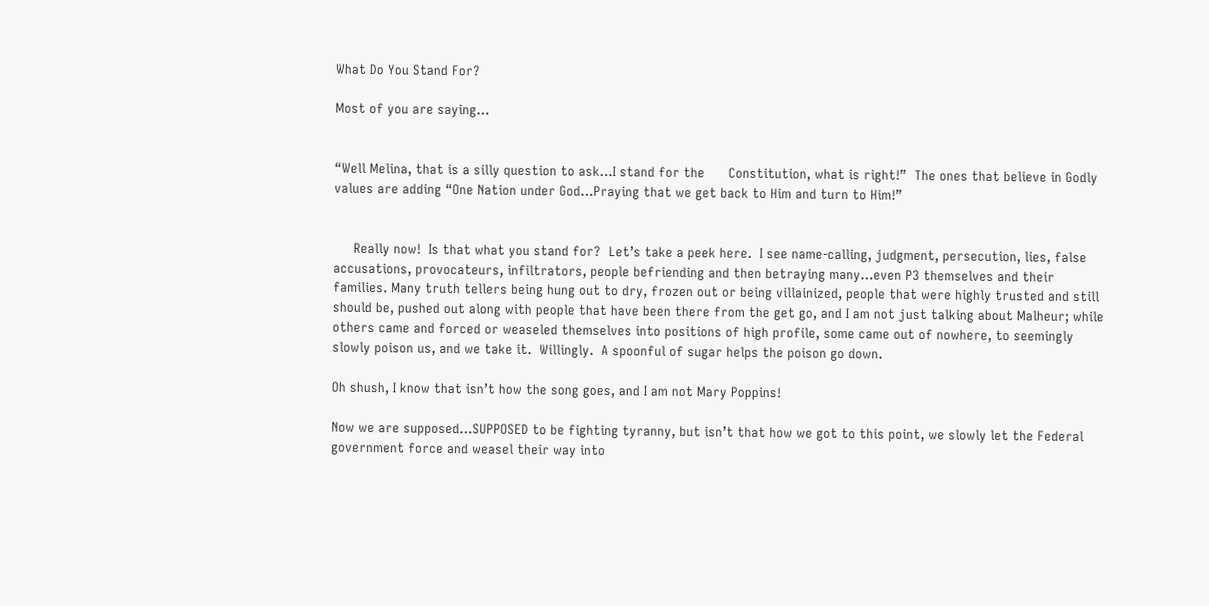What Do You Stand For?

Most of you are saying…


“Well Melina, that is a silly question to ask…I stand for the      Constitution, what is right!”  The ones that believe in Godly values are adding “One Nation under God…Praying that we get back to Him and turn to Him!”


     Really now!  Is that what you stand for?  Let’s take a peek here.  I see name-calling, judgment, persecution, lies, false accusations, provocateurs, infiltrators, people befriending and then betraying many…even P3 themselves and their families. Many truth tellers being hung out to dry, frozen out or being villainized, people that were highly trusted and still should be, pushed out along with people that have been there from the get go, and I am not just talking about Malheur; while others came and forced or weaseled themselves into positions of high profile, some came out of nowhere, to seemingly slowly poison us, and we take it.  Willingly.  A spoonful of sugar helps the poison go down.

Oh shush, I know that isn’t how the song goes, and I am not Mary Poppins!

Now we are supposed…SUPPOSED to be fighting tyranny, but isn’t that how we got to this point, we slowly let the Federal government force and weasel their way into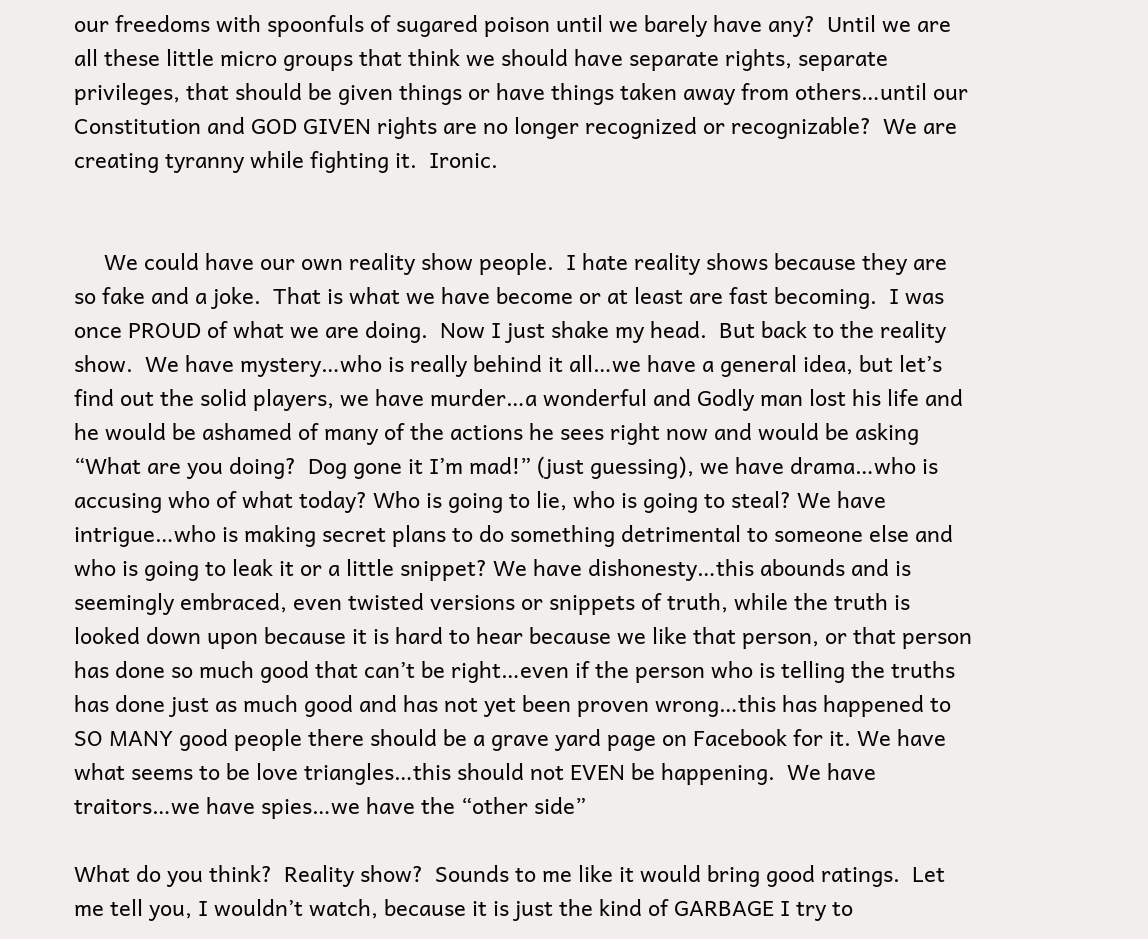our freedoms with spoonfuls of sugared poison until we barely have any?  Until we are all these little micro groups that think we should have separate rights, separate privileges, that should be given things or have things taken away from others…until our Constitution and GOD GIVEN rights are no longer recognized or recognizable?  We are creating tyranny while fighting it.  Ironic.


     We could have our own reality show people.  I hate reality shows because they are so fake and a joke.  That is what we have become or at least are fast becoming.  I was once PROUD of what we are doing.  Now I just shake my head.  But back to the reality show.  We have mystery…who is really behind it all…we have a general idea, but let’s find out the solid players, we have murder…a wonderful and Godly man lost his life and he would be ashamed of many of the actions he sees right now and would be asking “What are you doing?  Dog gone it I’m mad!” (just guessing), we have drama…who is accusing who of what today? Who is going to lie, who is going to steal? We have intrigue…who is making secret plans to do something detrimental to someone else and who is going to leak it or a little snippet? We have dishonesty…this abounds and is seemingly embraced, even twisted versions or snippets of truth, while the truth is looked down upon because it is hard to hear because we like that person, or that person has done so much good that can’t be right…even if the person who is telling the truths has done just as much good and has not yet been proven wrong…this has happened to SO MANY good people there should be a grave yard page on Facebook for it. We have what seems to be love triangles…this should not EVEN be happening.  We have traitors…we have spies…we have the “other side”

What do you think?  Reality show?  Sounds to me like it would bring good ratings.  Let me tell you, I wouldn’t watch, because it is just the kind of GARBAGE I try to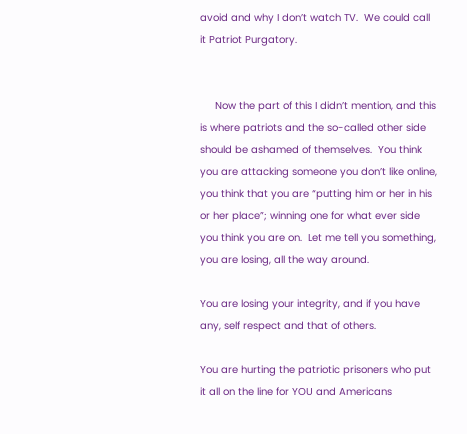avoid and why I don’t watch TV.  We could call it Patriot Purgatory.


     Now the part of this I didn’t mention, and this is where patriots and the so-called other side should be ashamed of themselves.  You think you are attacking someone you don’t like online, you think that you are “putting him or her in his or her place”; winning one for what ever side you think you are on.  Let me tell you something, you are losing, all the way around.

You are losing your integrity, and if you have any, self respect and that of others.

You are hurting the patriotic prisoners who put it all on the line for YOU and Americans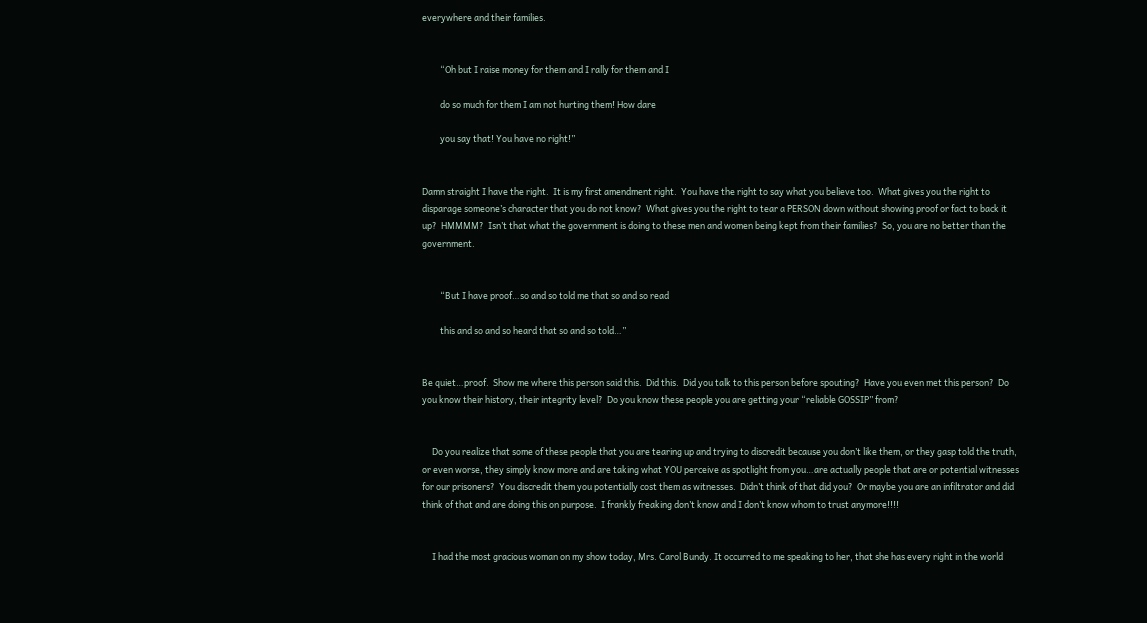everywhere and their families.


         “Oh but I raise money for them and I rally for them and I

         do so much for them I am not hurting them! How dare

         you say that! You have no right!”


Damn straight I have the right.  It is my first amendment right.  You have the right to say what you believe too.  What gives you the right to disparage someone’s character that you do not know?  What gives you the right to tear a PERSON down without showing proof or fact to back it up?  HMMMM?  Isn’t that what the government is doing to these men and women being kept from their families?  So, you are no better than the government.


         “But I have proof…so and so told me that so and so read

         this and so and so heard that so and so told…”


Be quiet…proof.  Show me where this person said this.  Did this.  Did you talk to this person before spouting?  Have you even met this person?  Do you know their history, their integrity level?  Do you know these people you are getting your “reliable GOSSIP” from?


     Do you realize that some of these people that you are tearing up and trying to discredit because you don’t like them, or they gasp told the truth, or even worse, they simply know more and are taking what YOU perceive as spotlight from you…are actually people that are or potential witnesses for our prisoners?  You discredit them you potentially cost them as witnesses.  Didn’t think of that did you?  Or maybe you are an infiltrator and did think of that and are doing this on purpose.  I frankly freaking don’t know and I don’t know whom to trust anymore!!!!


     I had the most gracious woman on my show today, Mrs. Carol Bundy. It occurred to me speaking to her, that she has every right in the world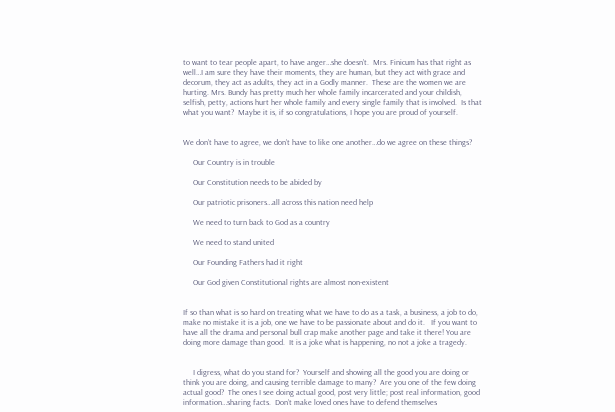to want to tear people apart, to have anger…she doesn’t.  Mrs. Finicum has that right as well…I am sure they have their moments, they are human, but they act with grace and decorum, they act as adults, they act in a Godly manner.  These are the women we are hurting. Mrs. Bundy has pretty much her whole family incarcerated and your childish, selfish, petty, actions hurt her whole family and every single family that is involved.  Is that what you want?  Maybe it is, if so congratulations, I hope you are proud of yourself.


We don’t have to agree, we don’t have to like one another…do we agree on these things?

     Our Country is in trouble

     Our Constitution needs to be abided by

     Our patriotic prisoners…all across this nation need help

     We need to turn back to God as a country

     We need to stand united

     Our Founding Fathers had it right

     Our God given Constitutional rights are almost non-existent


If so than what is so hard on treating what we have to do as a task, a business, a job to do, make no mistake it is a job, one we have to be passionate about and do it.   If you want to have all the drama and personal bull crap make another page and take it there! You are doing more damage than good.  It is a joke what is happening, no not a joke a tragedy.


     I digress, what do you stand for?  Yourself and showing all the good you are doing or think you are doing, and causing terrible damage to many?  Are you one of the few doing actual good?  The ones I see doing actual good, post very little; post real information, good information…sharing facts.  Don’t make loved ones have to defend themselves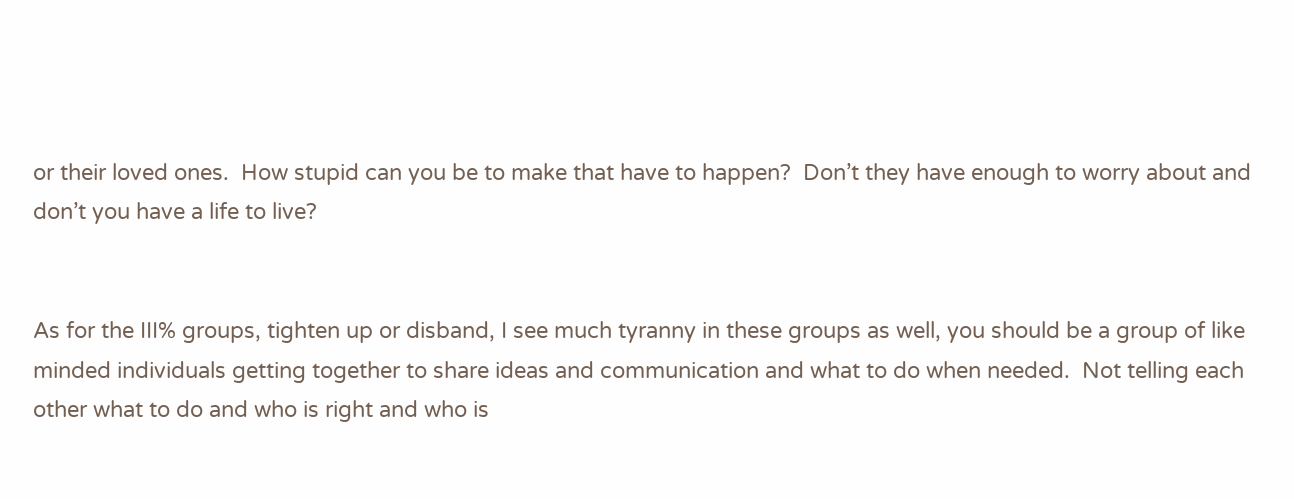or their loved ones.  How stupid can you be to make that have to happen?  Don’t they have enough to worry about and don’t you have a life to live?


As for the III% groups, tighten up or disband, I see much tyranny in these groups as well, you should be a group of like minded individuals getting together to share ideas and communication and what to do when needed.  Not telling each other what to do and who is right and who is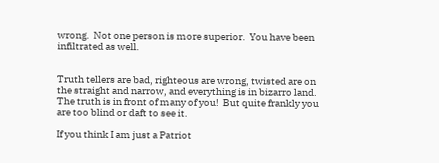wrong.  Not one person is more superior.  You have been infiltrated as well.


Truth tellers are bad, righteous are wrong, twisted are on the straight and narrow, and everything is in bizarro land.  The truth is in front of many of you!  But quite frankly you are too blind or daft to see it.

If you think I am just a Patriot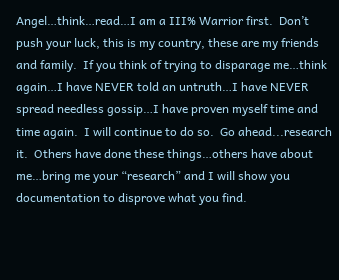Angel…think…read…I am a III% Warrior first.  Don’t push your luck, this is my country, these are my friends and family.  If you think of trying to disparage me…think again…I have NEVER told an untruth…I have NEVER spread needless gossip…I have proven myself time and time again.  I will continue to do so.  Go ahead...research it.  Others have done these things…others have about me…bring me your “research” and I will show you documentation to disprove what you find.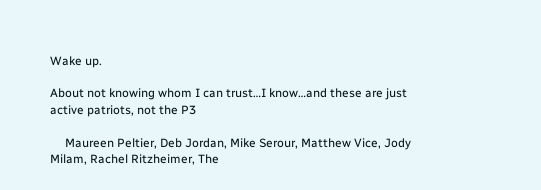Wake up.

About not knowing whom I can trust…I know…and these are just active patriots, not the P3

     Maureen Peltier, Deb Jordan, Mike Serour, Matthew Vice, Jody Milam, Rachel Ritzheimer, The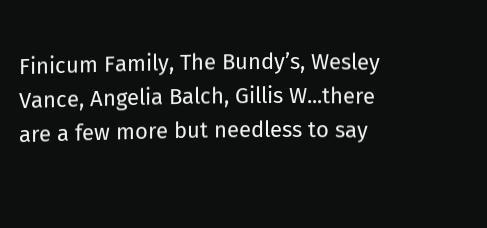Finicum Family, The Bundy’s, Wesley Vance, Angelia Balch, Gillis W...there are a few more but needless to say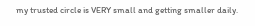my trusted circle is VERY small and getting smaller daily.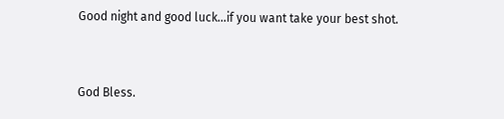Good night and good luck…if you want take your best shot.


God Bless.